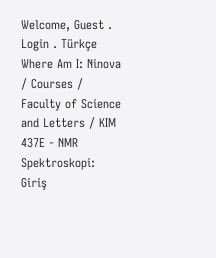Welcome, Guest . Login . Türkçe
Where Am I: Ninova / Courses / Faculty of Science and Letters / KIM 437E - NMR Spektroskopi: Giriş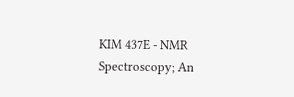KIM 437E - NMR Spectroscopy; An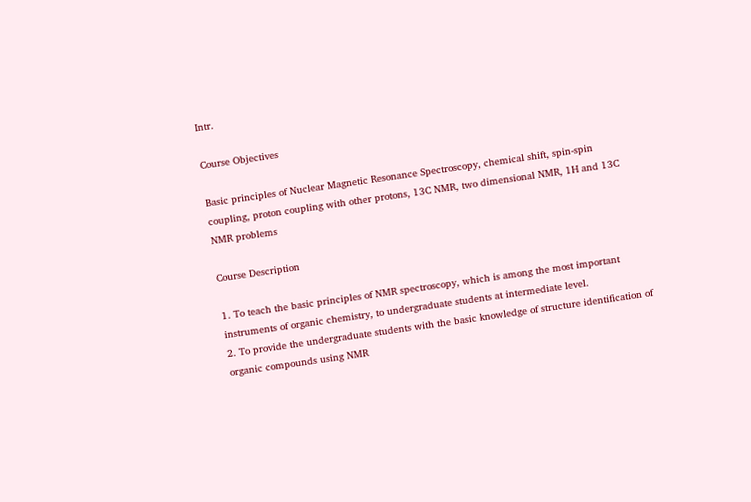Intr.

Course Objectives

Basic principles of Nuclear Magnetic Resonance Spectroscopy, chemical shift, spin-spin
coupling, proton coupling with other protons, 13C NMR, two dimensional NMR, 1H and 13C
NMR problems

Course Description

1. To teach the basic principles of NMR spectroscopy, which is among the most important
instruments of organic chemistry, to undergraduate students at intermediate level.
2. To provide the undergraduate students with the basic knowledge of structure identification of
organic compounds using NMR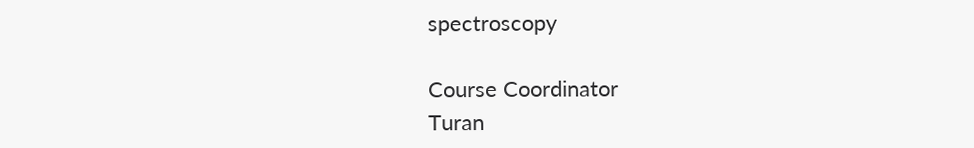spectroscopy

Course Coordinator
Turan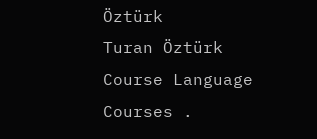Öztürk
Turan Öztürk
Course Language
Courses .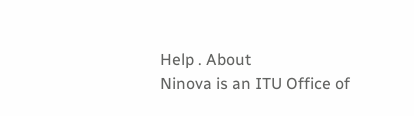Help . About
Ninova is an ITU Office of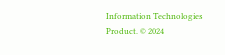Information Technologies Product. © 2024